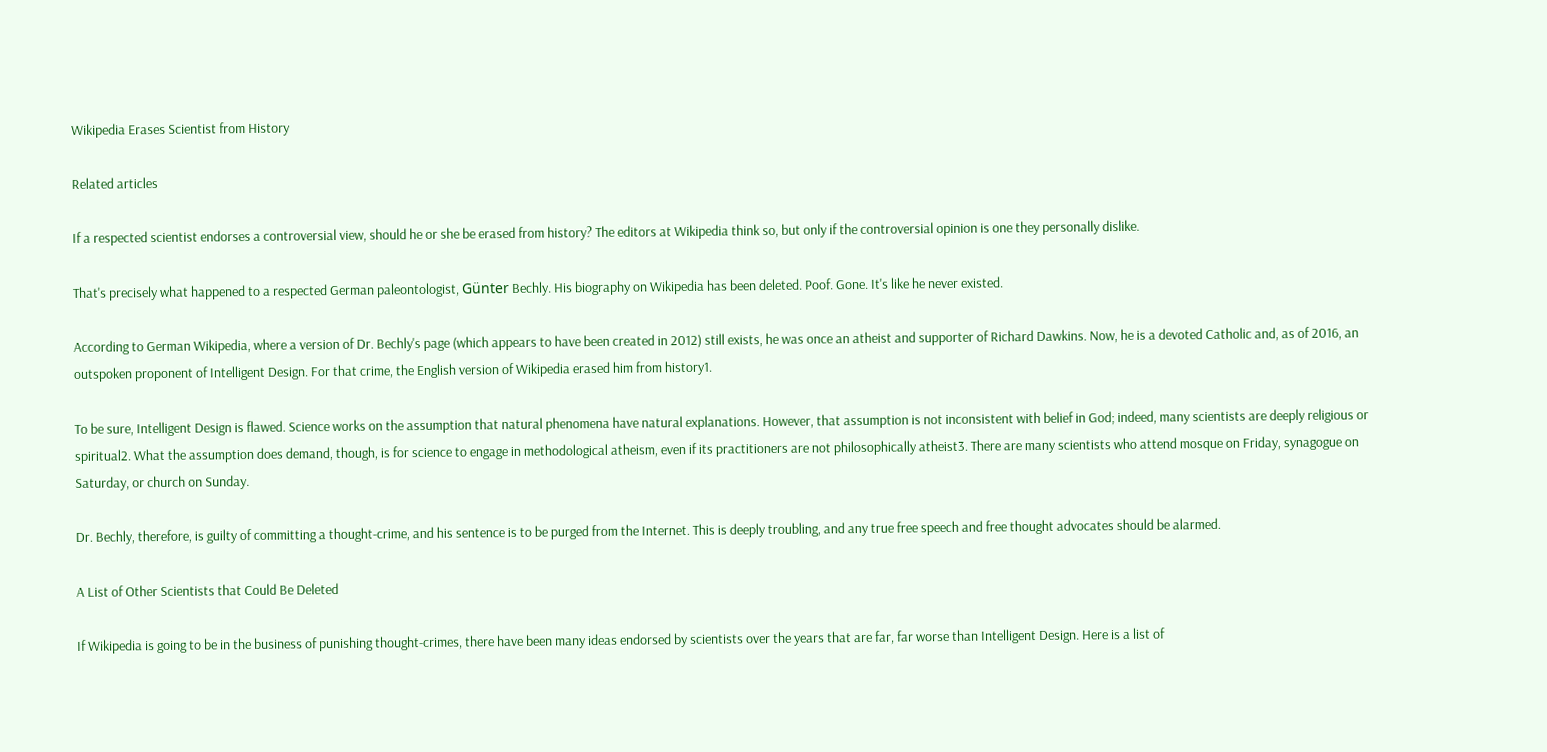Wikipedia Erases Scientist from History

Related articles

If a respected scientist endorses a controversial view, should he or she be erased from history? The editors at Wikipedia think so, but only if the controversial opinion is one they personally dislike.

That's precisely what happened to a respected German paleontologist, Günter Bechly. His biography on Wikipedia has been deleted. Poof. Gone. It's like he never existed.

According to German Wikipedia, where a version of Dr. Bechly's page (which appears to have been created in 2012) still exists, he was once an atheist and supporter of Richard Dawkins. Now, he is a devoted Catholic and, as of 2016, an outspoken proponent of Intelligent Design. For that crime, the English version of Wikipedia erased him from history1.

To be sure, Intelligent Design is flawed. Science works on the assumption that natural phenomena have natural explanations. However, that assumption is not inconsistent with belief in God; indeed, many scientists are deeply religious or spiritual2. What the assumption does demand, though, is for science to engage in methodological atheism, even if its practitioners are not philosophically atheist3. There are many scientists who attend mosque on Friday, synagogue on Saturday, or church on Sunday.

Dr. Bechly, therefore, is guilty of committing a thought-crime, and his sentence is to be purged from the Internet. This is deeply troubling, and any true free speech and free thought advocates should be alarmed.

A List of Other Scientists that Could Be Deleted

If Wikipedia is going to be in the business of punishing thought-crimes, there have been many ideas endorsed by scientists over the years that are far, far worse than Intelligent Design. Here is a list of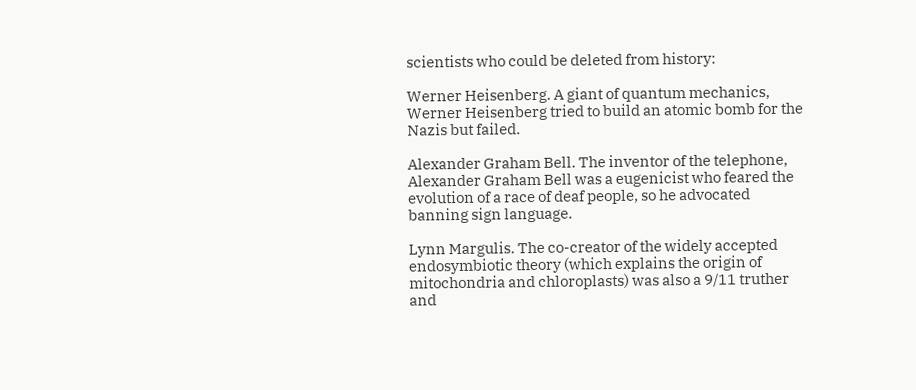scientists who could be deleted from history:

Werner Heisenberg. A giant of quantum mechanics, Werner Heisenberg tried to build an atomic bomb for the Nazis but failed.

Alexander Graham Bell. The inventor of the telephone, Alexander Graham Bell was a eugenicist who feared the evolution of a race of deaf people, so he advocated banning sign language.

Lynn Margulis. The co-creator of the widely accepted endosymbiotic theory (which explains the origin of mitochondria and chloroplasts) was also a 9/11 truther and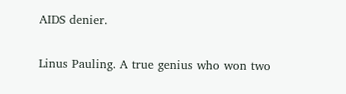AIDS denier.

Linus Pauling. A true genius who won two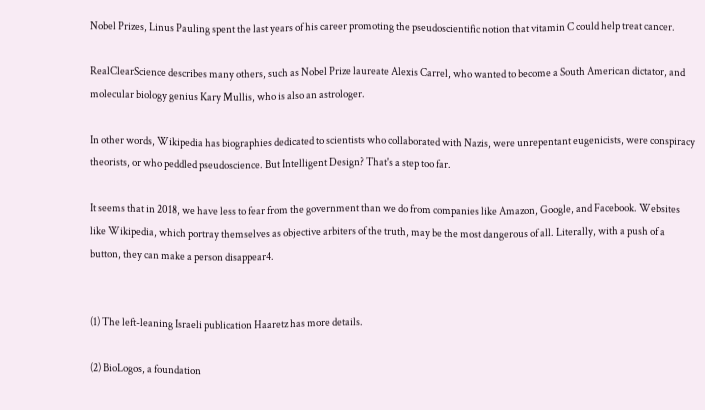Nobel Prizes, Linus Pauling spent the last years of his career promoting the pseudoscientific notion that vitamin C could help treat cancer.

RealClearScience describes many others, such as Nobel Prize laureate Alexis Carrel, who wanted to become a South American dictator, and molecular biology genius Kary Mullis, who is also an astrologer.

In other words, Wikipedia has biographies dedicated to scientists who collaborated with Nazis, were unrepentant eugenicists, were conspiracy theorists, or who peddled pseudoscience. But Intelligent Design? That's a step too far.

It seems that in 2018, we have less to fear from the government than we do from companies like Amazon, Google, and Facebook. Websites like Wikipedia, which portray themselves as objective arbiters of the truth, may be the most dangerous of all. Literally, with a push of a button, they can make a person disappear4.


(1) The left-leaning Israeli publication Haaretz has more details.

(2) BioLogos, a foundation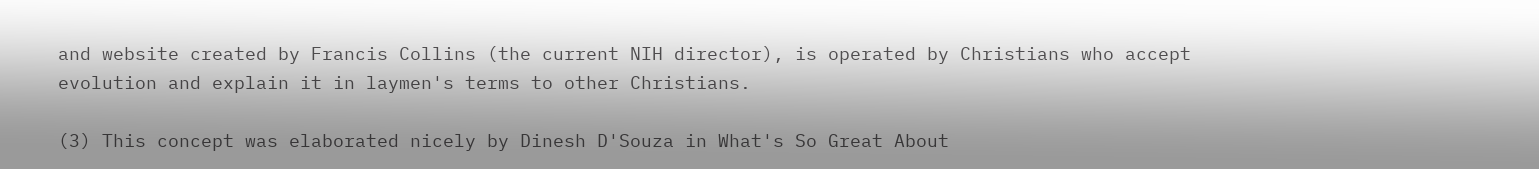and website created by Francis Collins (the current NIH director), is operated by Christians who accept evolution and explain it in laymen's terms to other Christians.

(3) This concept was elaborated nicely by Dinesh D'Souza in What's So Great About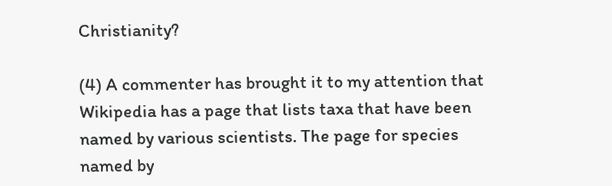Christianity?

(4) A commenter has brought it to my attention that Wikipedia has a page that lists taxa that have been named by various scientists. The page for species named by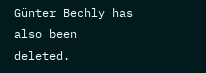Günter Bechly has also been deleted.